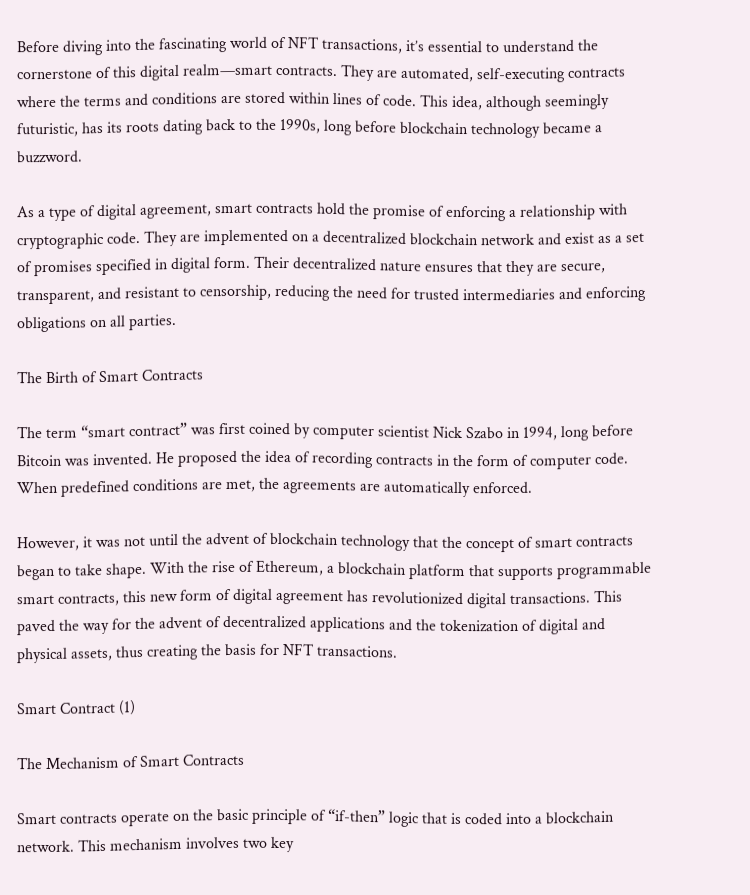Before diving into the fascinating world of NFT transactions, it’s essential to understand the cornerstone of this digital realm—smart contracts. They are automated, self-executing contracts where the terms and conditions are stored within lines of code. This idea, although seemingly futuristic, has its roots dating back to the 1990s, long before blockchain technology became a buzzword.

As a type of digital agreement, smart contracts hold the promise of enforcing a relationship with cryptographic code. They are implemented on a decentralized blockchain network and exist as a set of promises specified in digital form. Their decentralized nature ensures that they are secure, transparent, and resistant to censorship, reducing the need for trusted intermediaries and enforcing obligations on all parties.

The Birth of Smart Contracts

The term “smart contract” was first coined by computer scientist Nick Szabo in 1994, long before Bitcoin was invented. He proposed the idea of recording contracts in the form of computer code. When predefined conditions are met, the agreements are automatically enforced.

However, it was not until the advent of blockchain technology that the concept of smart contracts began to take shape. With the rise of Ethereum, a blockchain platform that supports programmable smart contracts, this new form of digital agreement has revolutionized digital transactions. This paved the way for the advent of decentralized applications and the tokenization of digital and physical assets, thus creating the basis for NFT transactions.

Smart Contract (1)

The Mechanism of Smart Contracts

Smart contracts operate on the basic principle of “if-then” logic that is coded into a blockchain network. This mechanism involves two key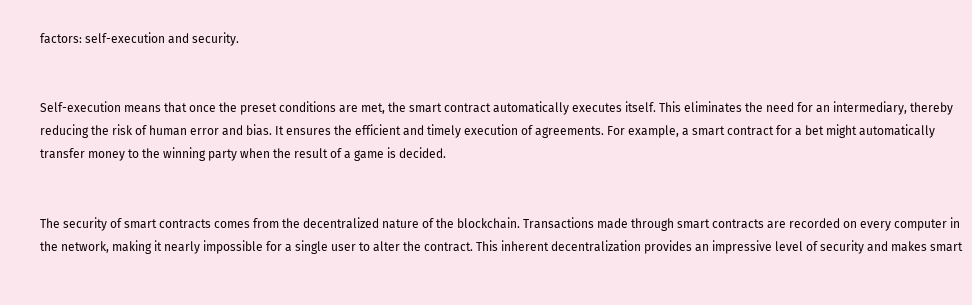factors: self-execution and security.


Self-execution means that once the preset conditions are met, the smart contract automatically executes itself. This eliminates the need for an intermediary, thereby reducing the risk of human error and bias. It ensures the efficient and timely execution of agreements. For example, a smart contract for a bet might automatically transfer money to the winning party when the result of a game is decided.


The security of smart contracts comes from the decentralized nature of the blockchain. Transactions made through smart contracts are recorded on every computer in the network, making it nearly impossible for a single user to alter the contract. This inherent decentralization provides an impressive level of security and makes smart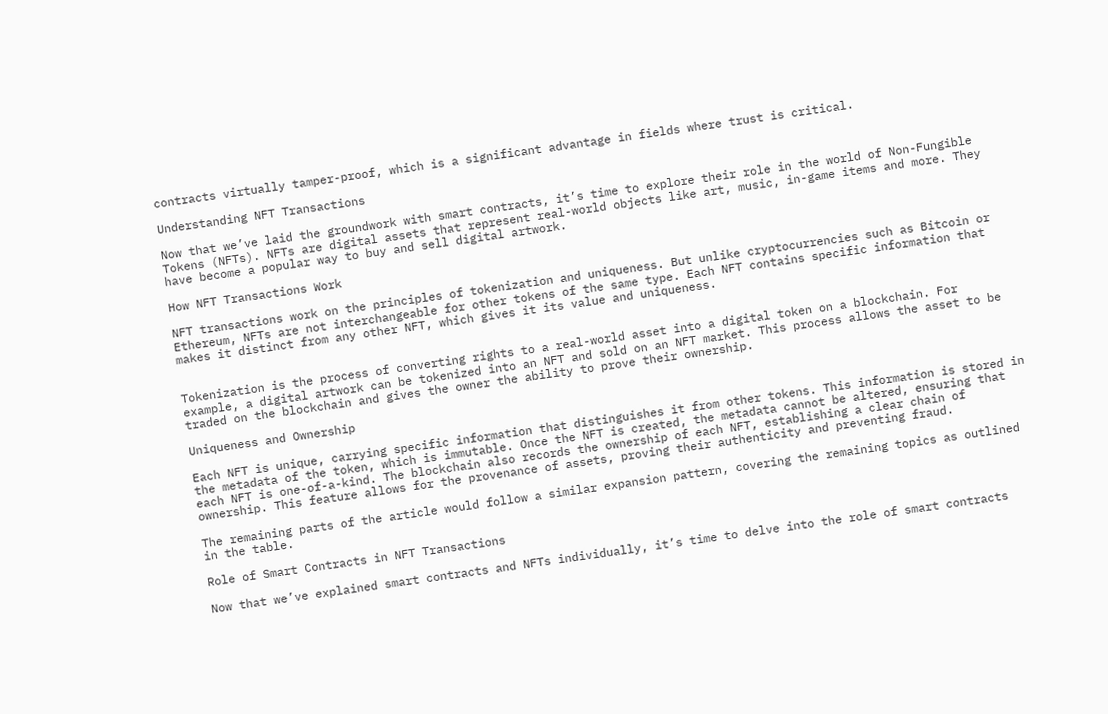contracts virtually tamper-proof, which is a significant advantage in fields where trust is critical.

Understanding NFT Transactions

Now that we’ve laid the groundwork with smart contracts, it’s time to explore their role in the world of Non-Fungible Tokens (NFTs). NFTs are digital assets that represent real-world objects like art, music, in-game items and more. They have become a popular way to buy and sell digital artwork.

How NFT Transactions Work

NFT transactions work on the principles of tokenization and uniqueness. But unlike cryptocurrencies such as Bitcoin or Ethereum, NFTs are not interchangeable for other tokens of the same type. Each NFT contains specific information that makes it distinct from any other NFT, which gives it its value and uniqueness.


Tokenization is the process of converting rights to a real-world asset into a digital token on a blockchain. For example, a digital artwork can be tokenized into an NFT and sold on an NFT market. This process allows the asset to be traded on the blockchain and gives the owner the ability to prove their ownership.

Uniqueness and Ownership

Each NFT is unique, carrying specific information that distinguishes it from other tokens. This information is stored in the metadata of the token, which is immutable. Once the NFT is created, the metadata cannot be altered, ensuring that each NFT is one-of-a-kind. The blockchain also records the ownership of each NFT, establishing a clear chain of ownership. This feature allows for the provenance of assets, proving their authenticity and preventing fraud.

The remaining parts of the article would follow a similar expansion pattern, covering the remaining topics as outlined in the table.

Role of Smart Contracts in NFT Transactions

Now that we’ve explained smart contracts and NFTs individually, it’s time to delve into the role of smart contracts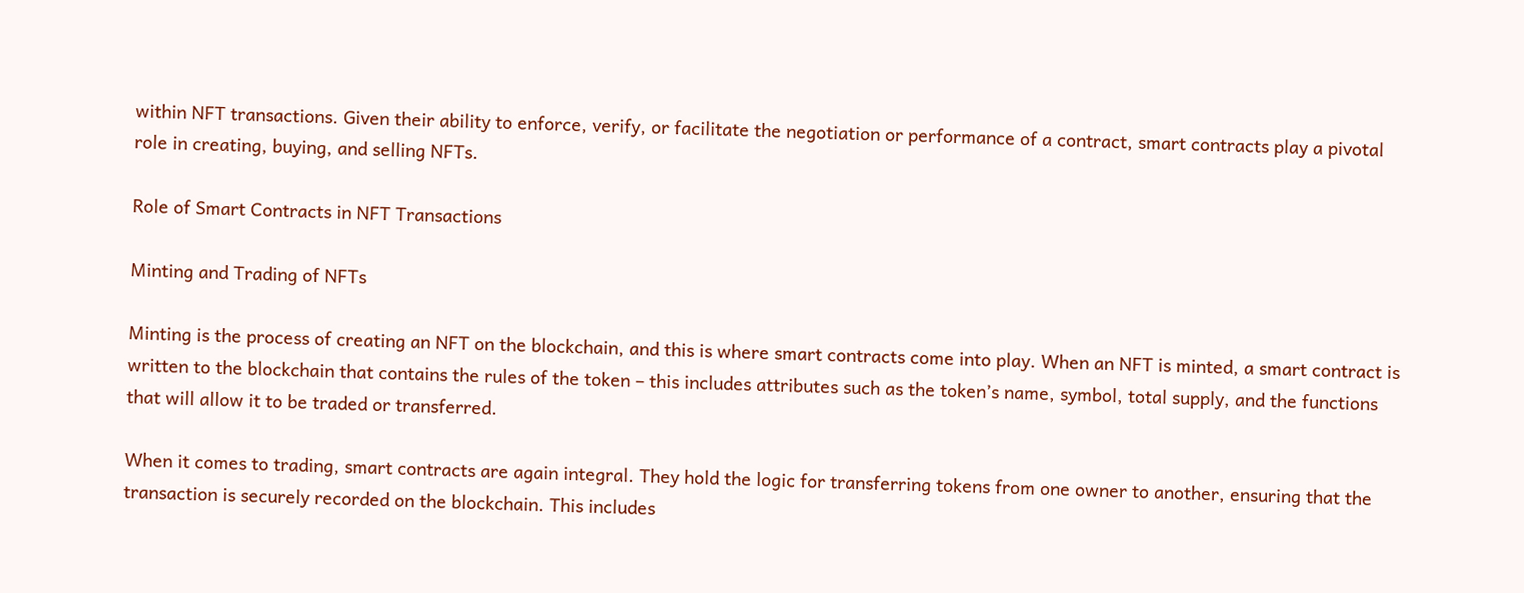within NFT transactions. Given their ability to enforce, verify, or facilitate the negotiation or performance of a contract, smart contracts play a pivotal role in creating, buying, and selling NFTs.

Role of Smart Contracts in NFT Transactions

Minting and Trading of NFTs

Minting is the process of creating an NFT on the blockchain, and this is where smart contracts come into play. When an NFT is minted, a smart contract is written to the blockchain that contains the rules of the token – this includes attributes such as the token’s name, symbol, total supply, and the functions that will allow it to be traded or transferred.

When it comes to trading, smart contracts are again integral. They hold the logic for transferring tokens from one owner to another, ensuring that the transaction is securely recorded on the blockchain. This includes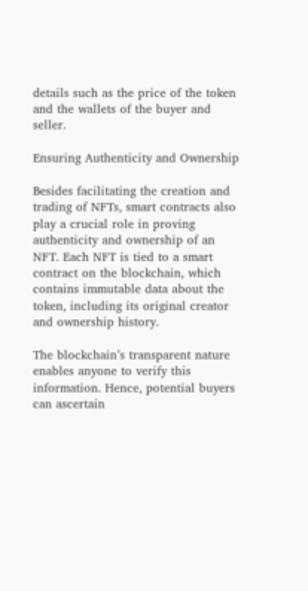details such as the price of the token and the wallets of the buyer and seller.

Ensuring Authenticity and Ownership

Besides facilitating the creation and trading of NFTs, smart contracts also play a crucial role in proving authenticity and ownership of an NFT. Each NFT is tied to a smart contract on the blockchain, which contains immutable data about the token, including its original creator and ownership history.

The blockchain’s transparent nature enables anyone to verify this information. Hence, potential buyers can ascertain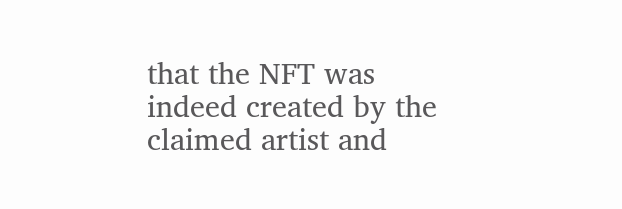that the NFT was indeed created by the claimed artist and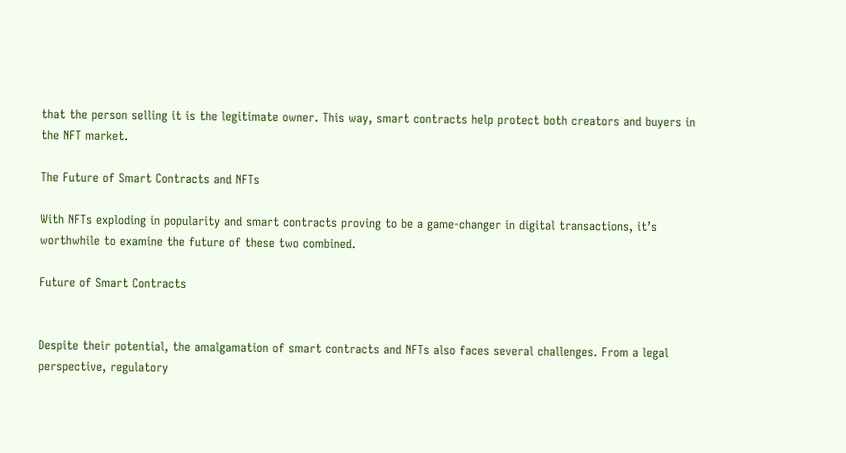that the person selling it is the legitimate owner. This way, smart contracts help protect both creators and buyers in the NFT market.

The Future of Smart Contracts and NFTs

With NFTs exploding in popularity and smart contracts proving to be a game-changer in digital transactions, it’s worthwhile to examine the future of these two combined.

Future of Smart Contracts


Despite their potential, the amalgamation of smart contracts and NFTs also faces several challenges. From a legal perspective, regulatory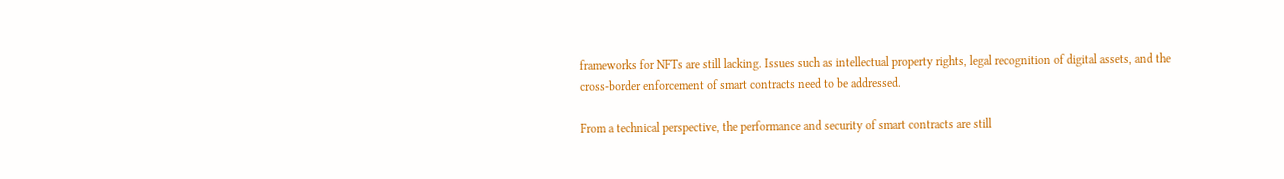frameworks for NFTs are still lacking. Issues such as intellectual property rights, legal recognition of digital assets, and the cross-border enforcement of smart contracts need to be addressed.

From a technical perspective, the performance and security of smart contracts are still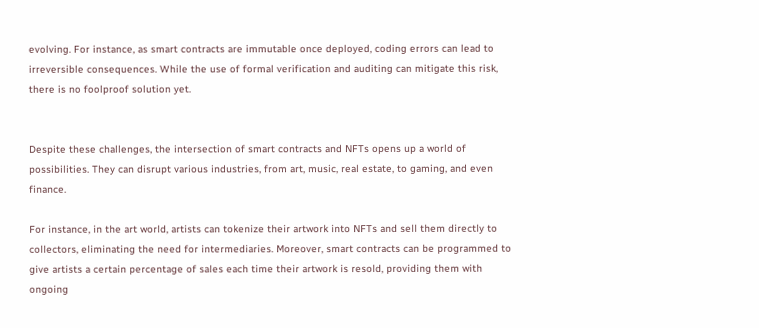evolving. For instance, as smart contracts are immutable once deployed, coding errors can lead to irreversible consequences. While the use of formal verification and auditing can mitigate this risk, there is no foolproof solution yet.


Despite these challenges, the intersection of smart contracts and NFTs opens up a world of possibilities. They can disrupt various industries, from art, music, real estate, to gaming, and even finance.

For instance, in the art world, artists can tokenize their artwork into NFTs and sell them directly to collectors, eliminating the need for intermediaries. Moreover, smart contracts can be programmed to give artists a certain percentage of sales each time their artwork is resold, providing them with ongoing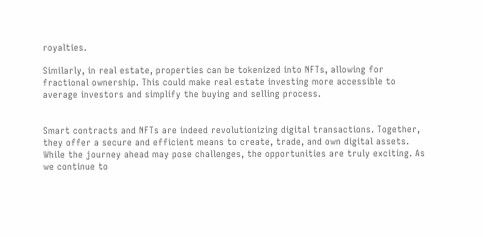royalties.

Similarly, in real estate, properties can be tokenized into NFTs, allowing for fractional ownership. This could make real estate investing more accessible to average investors and simplify the buying and selling process.


Smart contracts and NFTs are indeed revolutionizing digital transactions. Together, they offer a secure and efficient means to create, trade, and own digital assets. While the journey ahead may pose challenges, the opportunities are truly exciting. As we continue to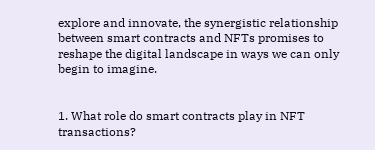explore and innovate, the synergistic relationship between smart contracts and NFTs promises to reshape the digital landscape in ways we can only begin to imagine.


1. What role do smart contracts play in NFT transactions?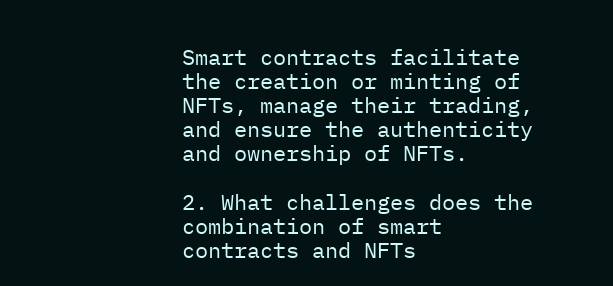Smart contracts facilitate the creation or minting of NFTs, manage their trading, and ensure the authenticity and ownership of NFTs.

2. What challenges does the combination of smart contracts and NFTs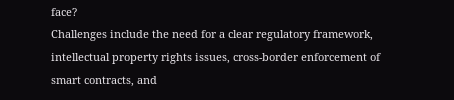face?
Challenges include the need for a clear regulatory framework, intellectual property rights issues, cross-border enforcement of smart contracts, and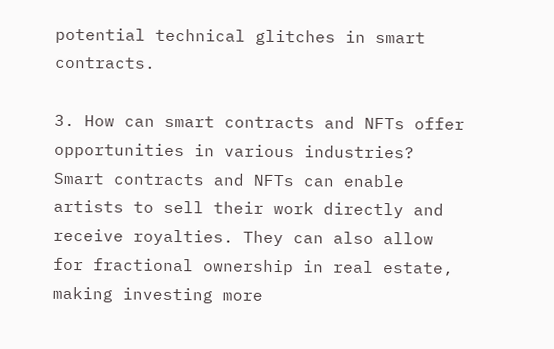potential technical glitches in smart contracts.

3. How can smart contracts and NFTs offer opportunities in various industries?
Smart contracts and NFTs can enable artists to sell their work directly and receive royalties. They can also allow for fractional ownership in real estate, making investing more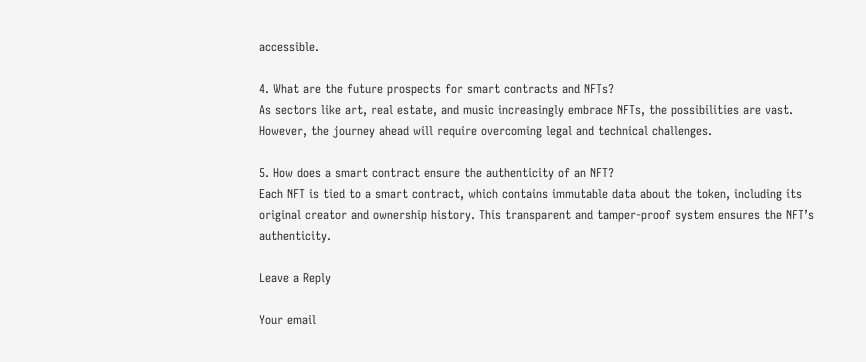accessible.

4. What are the future prospects for smart contracts and NFTs?
As sectors like art, real estate, and music increasingly embrace NFTs, the possibilities are vast. However, the journey ahead will require overcoming legal and technical challenges.

5. How does a smart contract ensure the authenticity of an NFT?
Each NFT is tied to a smart contract, which contains immutable data about the token, including its original creator and ownership history. This transparent and tamper-proof system ensures the NFT’s authenticity.

Leave a Reply

Your email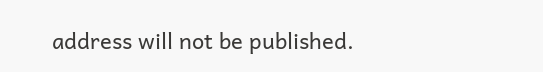address will not be published.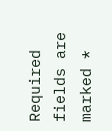Required fields are marked *